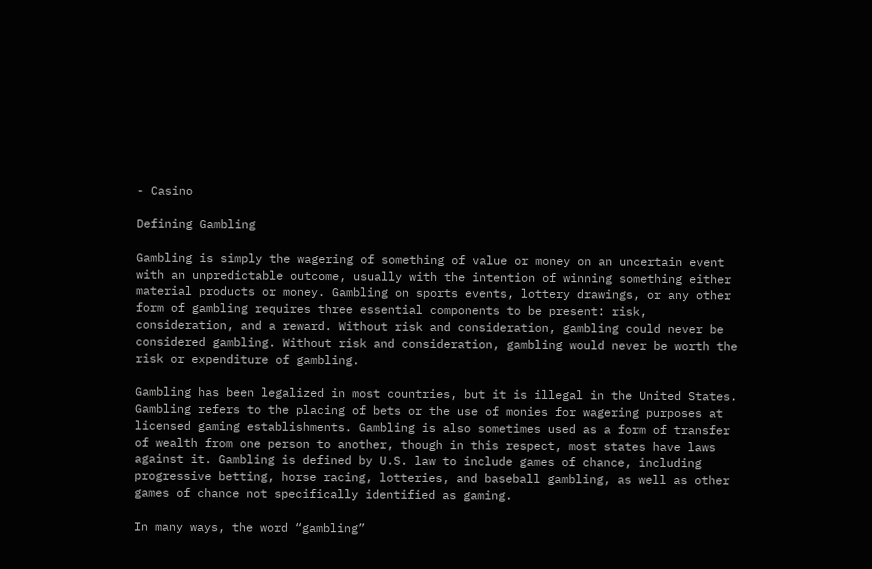- Casino

Defining Gambling

Gambling is simply the wagering of something of value or money on an uncertain event with an unpredictable outcome, usually with the intention of winning something either material products or money. Gambling on sports events, lottery drawings, or any other form of gambling requires three essential components to be present: risk, consideration, and a reward. Without risk and consideration, gambling could never be considered gambling. Without risk and consideration, gambling would never be worth the risk or expenditure of gambling.

Gambling has been legalized in most countries, but it is illegal in the United States. Gambling refers to the placing of bets or the use of monies for wagering purposes at licensed gaming establishments. Gambling is also sometimes used as a form of transfer of wealth from one person to another, though in this respect, most states have laws against it. Gambling is defined by U.S. law to include games of chance, including progressive betting, horse racing, lotteries, and baseball gambling, as well as other games of chance not specifically identified as gaming.

In many ways, the word “gambling”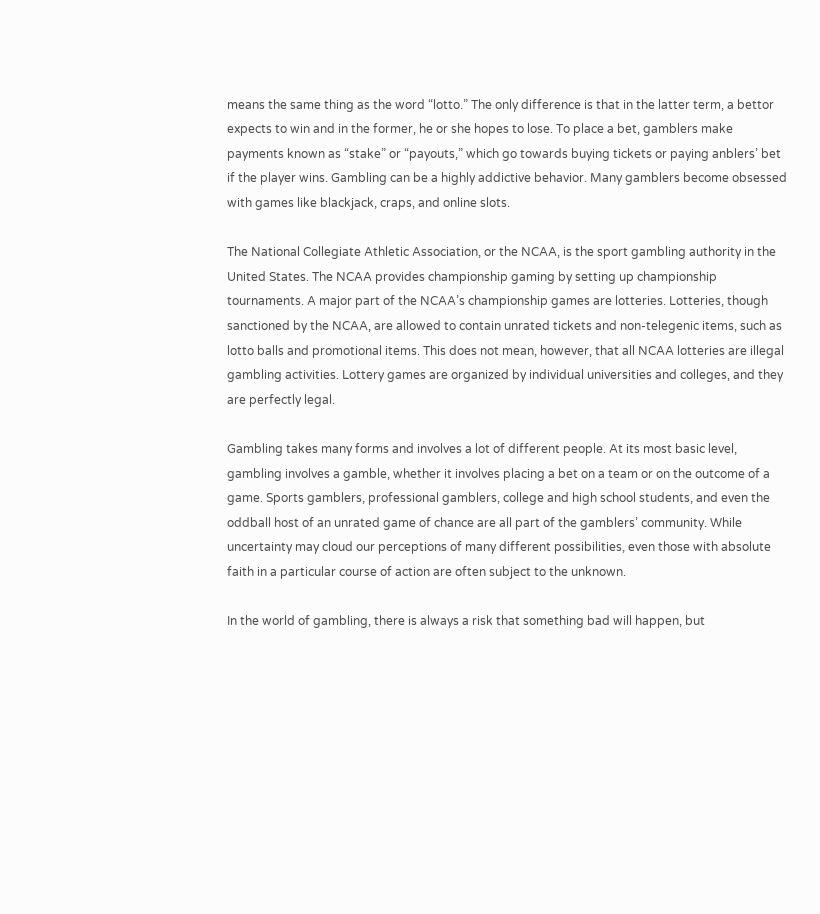means the same thing as the word “lotto.” The only difference is that in the latter term, a bettor expects to win and in the former, he or she hopes to lose. To place a bet, gamblers make payments known as “stake” or “payouts,” which go towards buying tickets or paying anblers’ bet if the player wins. Gambling can be a highly addictive behavior. Many gamblers become obsessed with games like blackjack, craps, and online slots.

The National Collegiate Athletic Association, or the NCAA, is the sport gambling authority in the United States. The NCAA provides championship gaming by setting up championship tournaments. A major part of the NCAA’s championship games are lotteries. Lotteries, though sanctioned by the NCAA, are allowed to contain unrated tickets and non-telegenic items, such as lotto balls and promotional items. This does not mean, however, that all NCAA lotteries are illegal gambling activities. Lottery games are organized by individual universities and colleges, and they are perfectly legal.

Gambling takes many forms and involves a lot of different people. At its most basic level, gambling involves a gamble, whether it involves placing a bet on a team or on the outcome of a game. Sports gamblers, professional gamblers, college and high school students, and even the oddball host of an unrated game of chance are all part of the gamblers’ community. While uncertainty may cloud our perceptions of many different possibilities, even those with absolute faith in a particular course of action are often subject to the unknown.

In the world of gambling, there is always a risk that something bad will happen, but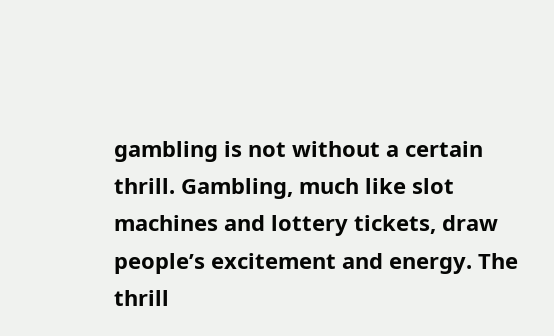gambling is not without a certain thrill. Gambling, much like slot machines and lottery tickets, draw people’s excitement and energy. The thrill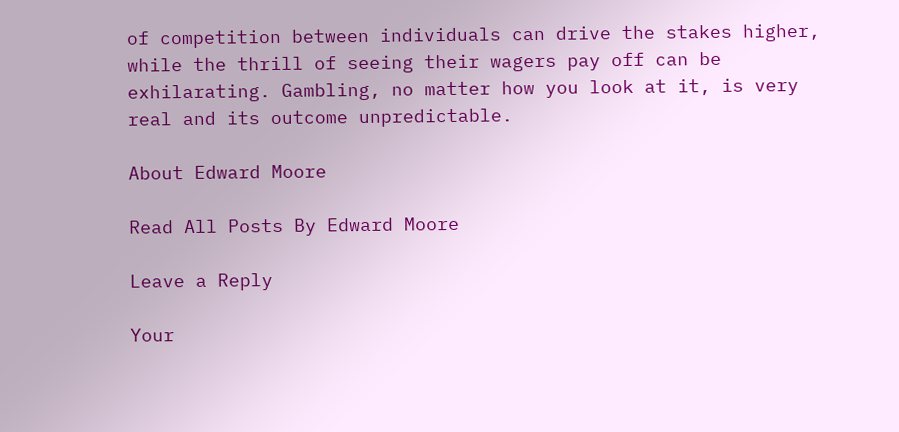of competition between individuals can drive the stakes higher, while the thrill of seeing their wagers pay off can be exhilarating. Gambling, no matter how you look at it, is very real and its outcome unpredictable.

About Edward Moore

Read All Posts By Edward Moore

Leave a Reply

Your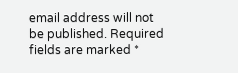email address will not be published. Required fields are marked *